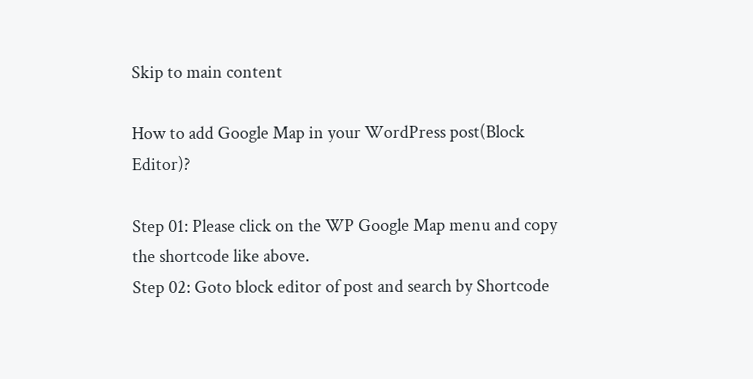Skip to main content

How to add Google Map in your WordPress post(Block Editor)?

Step 01: Please click on the WP Google Map menu and copy the shortcode like above.
Step 02: Goto block editor of post and search by Shortcode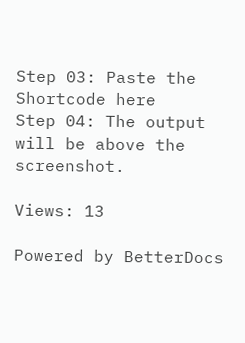Step 03: Paste the Shortcode here
Step 04: The output will be above the screenshot.

Views: 13

Powered by BetterDocs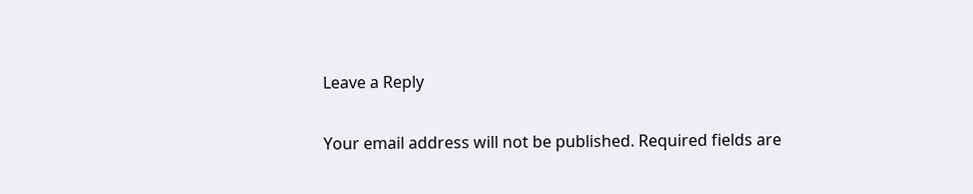Leave a Reply

Your email address will not be published. Required fields are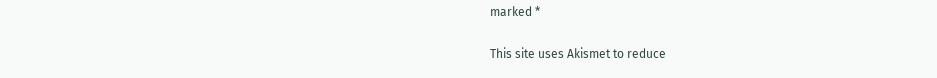marked *

This site uses Akismet to reduce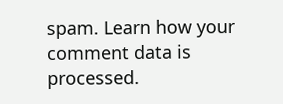spam. Learn how your comment data is processed.